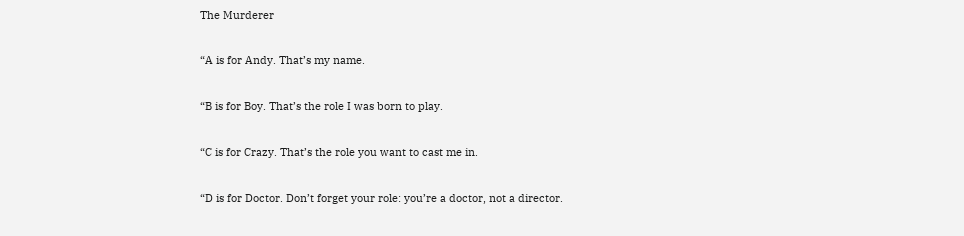The Murderer

“A is for Andy. That’s my name.

“B is for Boy. That’s the role I was born to play.

“C is for Crazy. That’s the role you want to cast me in.

“D is for Doctor. Don’t forget your role: you’re a doctor, not a director.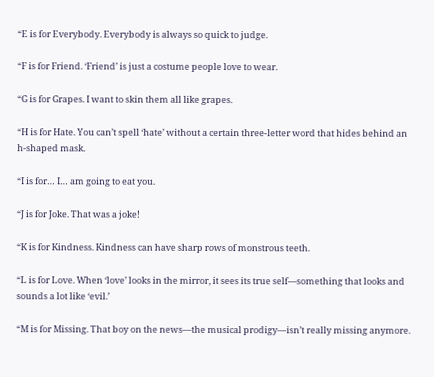“E is for Everybody. Everybody is always so quick to judge.

“F is for Friend. ‘Friend’ is just a costume people love to wear.

“G is for Grapes. I want to skin them all like grapes.

“H is for Hate. You can’t spell ‘hate’ without a certain three-letter word that hides behind an h-shaped mask.

“I is for… I… am going to eat you.

“J is for Joke. That was a joke!

“K is for Kindness. Kindness can have sharp rows of monstrous teeth.

“L is for Love. When ‘love’ looks in the mirror, it sees its true self—something that looks and sounds a lot like ‘evil.’

“M is for Missing. That boy on the news—the musical prodigy—isn’t really missing anymore.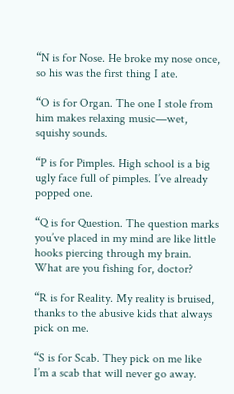“N is for Nose. He broke my nose once, so his was the first thing I ate.

“O is for Organ. The one I stole from him makes relaxing music—wet, squishy sounds.

“P is for Pimples. High school is a big ugly face full of pimples. I’ve already popped one.

“Q is for Question. The question marks you’ve placed in my mind are like little hooks piercing through my brain. What are you fishing for, doctor?

“R is for Reality. My reality is bruised, thanks to the abusive kids that always pick on me.

“S is for Scab. They pick on me like I’m a scab that will never go away.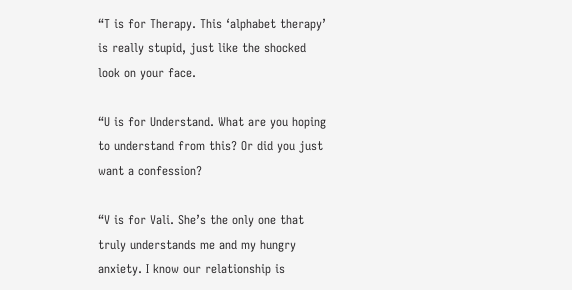“T is for Therapy. This ‘alphabet therapy’ is really stupid, just like the shocked look on your face.

“U is for Understand. What are you hoping to understand from this? Or did you just want a confession?

“V is for Vali. She’s the only one that truly understands me and my hungry anxiety. I know our relationship is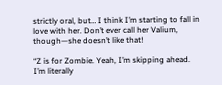strictly oral, but… I think I’m starting to fall in love with her. Don’t ever call her Valium, though—she doesn’t like that!

“Z is for Zombie. Yeah, I’m skipping ahead. I’m literally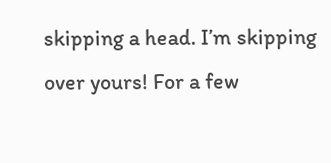skipping a head. I’m skipping over yours! For a few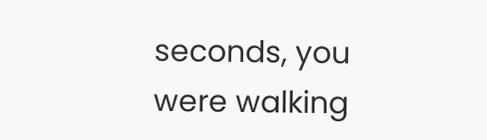seconds, you were walking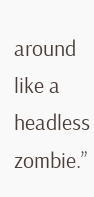around like a headless zombie.”